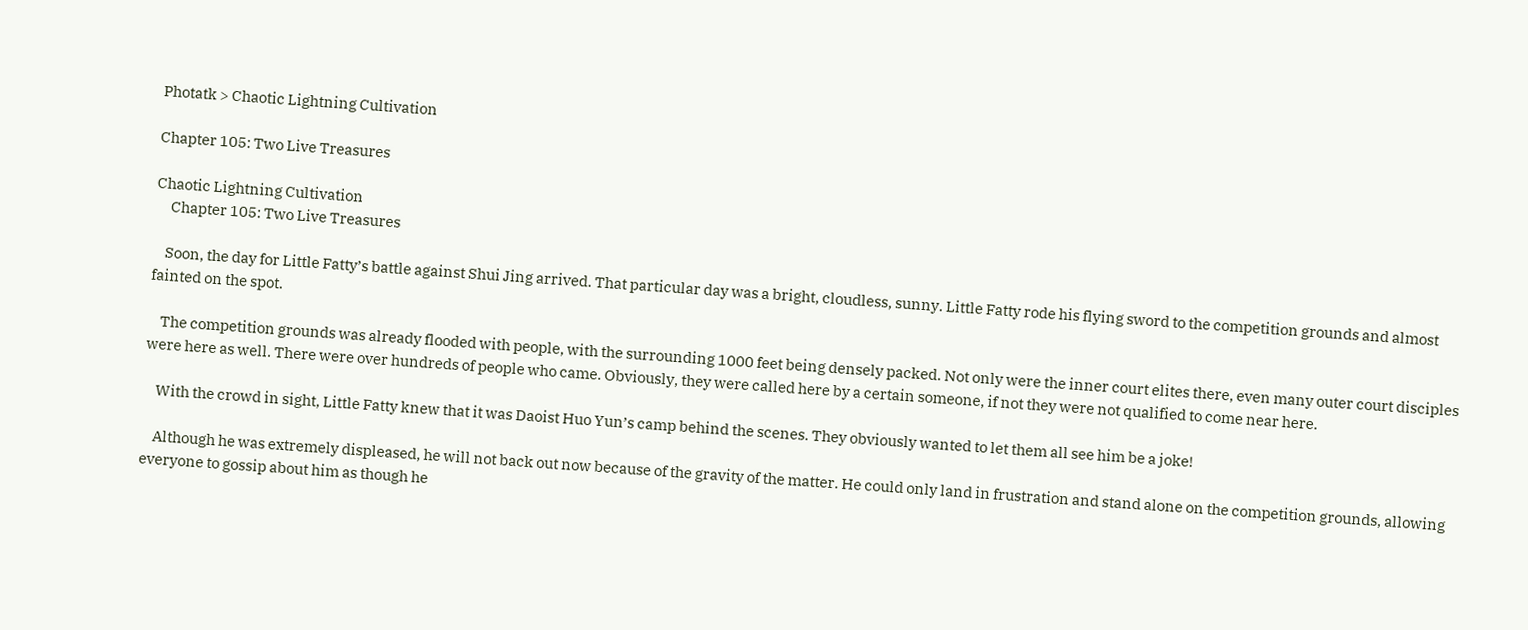Photatk > Chaotic Lightning Cultivation

Chapter 105: Two Live Treasures

Chaotic Lightning Cultivation
     Chapter 105: Two Live Treasures

    Soon, the day for Little Fatty’s battle against Shui Jing arrived. That particular day was a bright, cloudless, sunny. Little Fatty rode his flying sword to the competition grounds and almost fainted on the spot.

    The competition grounds was already flooded with people, with the surrounding 1000 feet being densely packed. Not only were the inner court elites there, even many outer court disciples were here as well. There were over hundreds of people who came. Obviously, they were called here by a certain someone, if not they were not qualified to come near here.

    With the crowd in sight, Little Fatty knew that it was Daoist Huo Yun’s camp behind the scenes. They obviously wanted to let them all see him be a joke!

    Although he was extremely displeased, he will not back out now because of the gravity of the matter. He could only land in frustration and stand alone on the competition grounds, allowing everyone to gossip about him as though he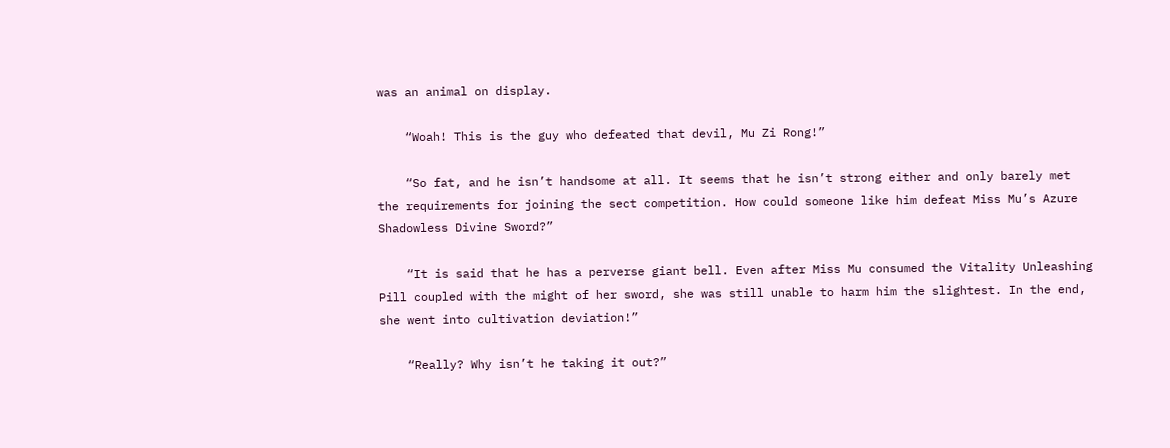was an animal on display.

    “Woah! This is the guy who defeated that devil, Mu Zi Rong!”

    “So fat, and he isn’t handsome at all. It seems that he isn’t strong either and only barely met the requirements for joining the sect competition. How could someone like him defeat Miss Mu’s Azure Shadowless Divine Sword?”

    “It is said that he has a perverse giant bell. Even after Miss Mu consumed the Vitality Unleashing Pill coupled with the might of her sword, she was still unable to harm him the slightest. In the end, she went into cultivation deviation!”

    “Really? Why isn’t he taking it out?”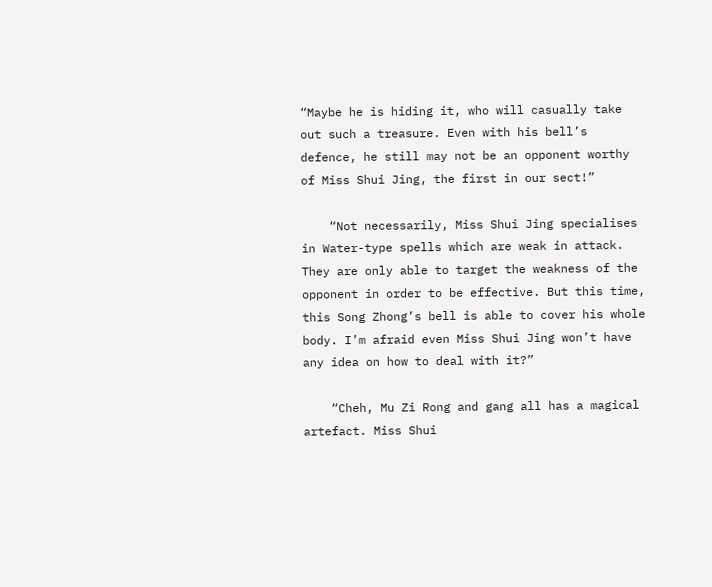“Maybe he is hiding it, who will casually take out such a treasure. Even with his bell’s defence, he still may not be an opponent worthy of Miss Shui Jing, the first in our sect!”

    “Not necessarily, Miss Shui Jing specialises in Water-type spells which are weak in attack. They are only able to target the weakness of the opponent in order to be effective. But this time, this Song Zhong’s bell is able to cover his whole body. I’m afraid even Miss Shui Jing won’t have any idea on how to deal with it?”

    “Cheh, Mu Zi Rong and gang all has a magical artefact. Miss Shui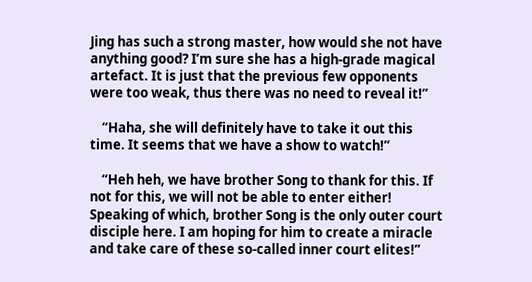Jing has such a strong master, how would she not have anything good? I’m sure she has a high-grade magical artefact. It is just that the previous few opponents were too weak, thus there was no need to reveal it!”

    “Haha, she will definitely have to take it out this time. It seems that we have a show to watch!”

    “Heh heh, we have brother Song to thank for this. If not for this, we will not be able to enter either! Speaking of which, brother Song is the only outer court disciple here. I am hoping for him to create a miracle and take care of these so-called inner court elites!”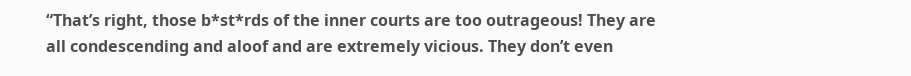“That’s right, those b*st*rds of the inner courts are too outrageous! They are all condescending and aloof and are extremely vicious. They don’t even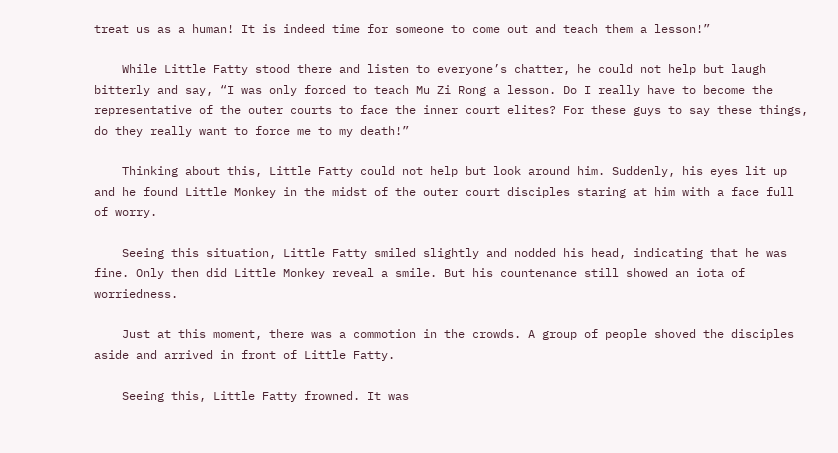treat us as a human! It is indeed time for someone to come out and teach them a lesson!”

    While Little Fatty stood there and listen to everyone’s chatter, he could not help but laugh bitterly and say, “I was only forced to teach Mu Zi Rong a lesson. Do I really have to become the representative of the outer courts to face the inner court elites? For these guys to say these things, do they really want to force me to my death!”

    Thinking about this, Little Fatty could not help but look around him. Suddenly, his eyes lit up and he found Little Monkey in the midst of the outer court disciples staring at him with a face full of worry.

    Seeing this situation, Little Fatty smiled slightly and nodded his head, indicating that he was fine. Only then did Little Monkey reveal a smile. But his countenance still showed an iota of worriedness.

    Just at this moment, there was a commotion in the crowds. A group of people shoved the disciples aside and arrived in front of Little Fatty.

    Seeing this, Little Fatty frowned. It was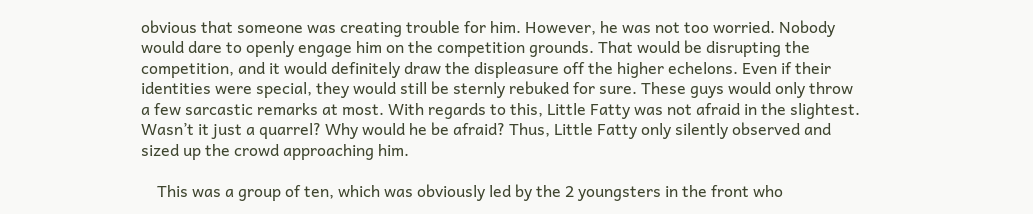obvious that someone was creating trouble for him. However, he was not too worried. Nobody would dare to openly engage him on the competition grounds. That would be disrupting the competition, and it would definitely draw the displeasure off the higher echelons. Even if their identities were special, they would still be sternly rebuked for sure. These guys would only throw a few sarcastic remarks at most. With regards to this, Little Fatty was not afraid in the slightest. Wasn’t it just a quarrel? Why would he be afraid? Thus, Little Fatty only silently observed and sized up the crowd approaching him.

    This was a group of ten, which was obviously led by the 2 youngsters in the front who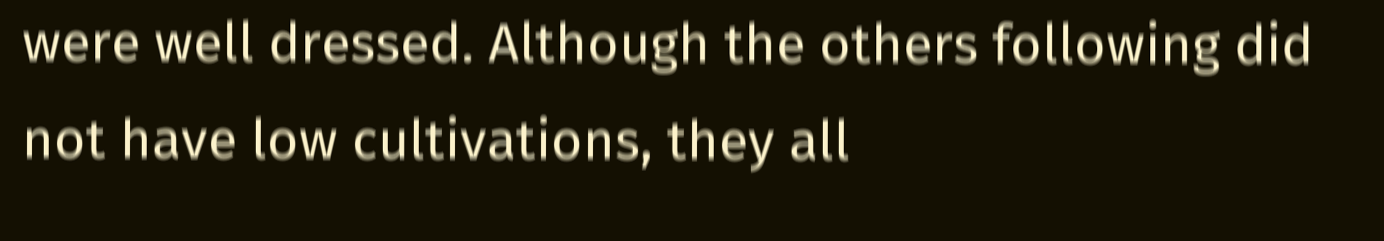were well dressed. Although the others following did not have low cultivations, they all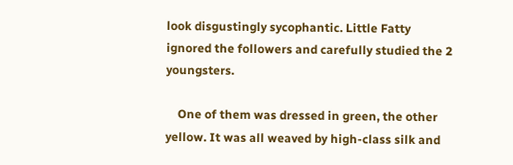look disgustingly sycophantic. Little Fatty ignored the followers and carefully studied the 2 youngsters.

    One of them was dressed in green, the other yellow. It was all weaved by high-class silk and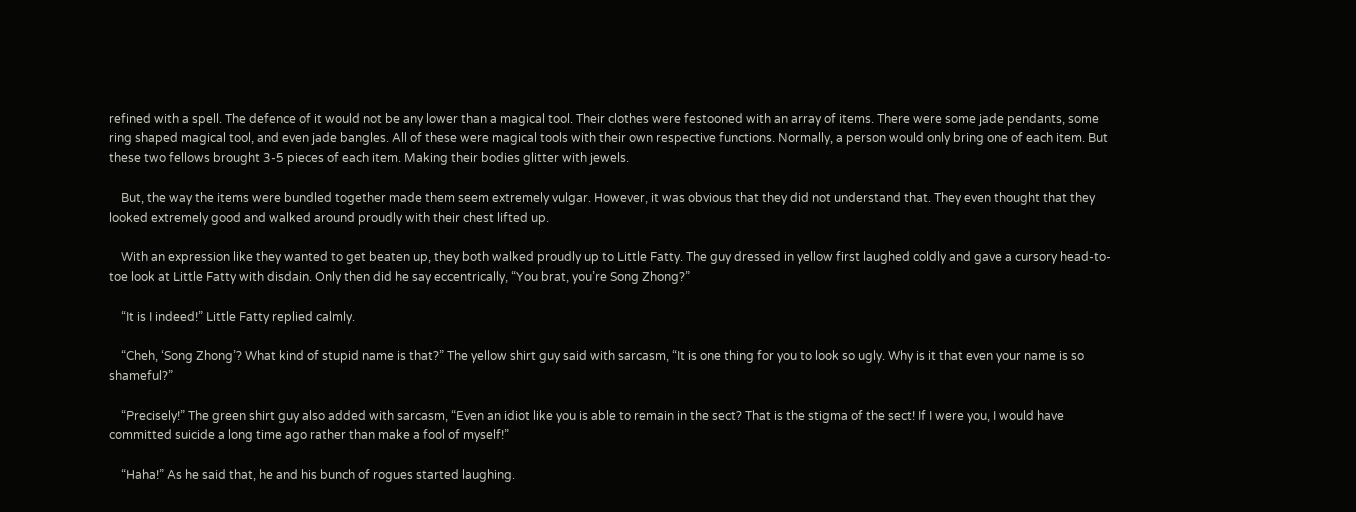refined with a spell. The defence of it would not be any lower than a magical tool. Their clothes were festooned with an array of items. There were some jade pendants, some ring shaped magical tool, and even jade bangles. All of these were magical tools with their own respective functions. Normally, a person would only bring one of each item. But these two fellows brought 3-5 pieces of each item. Making their bodies glitter with jewels.

    But, the way the items were bundled together made them seem extremely vulgar. However, it was obvious that they did not understand that. They even thought that they looked extremely good and walked around proudly with their chest lifted up.

    With an expression like they wanted to get beaten up, they both walked proudly up to Little Fatty. The guy dressed in yellow first laughed coldly and gave a cursory head-to-toe look at Little Fatty with disdain. Only then did he say eccentrically, “You brat, you’re Song Zhong?”

    “It is I indeed!” Little Fatty replied calmly.

    “Cheh, ‘Song Zhong’? What kind of stupid name is that?” The yellow shirt guy said with sarcasm, “It is one thing for you to look so ugly. Why is it that even your name is so shameful?”

    “Precisely!” The green shirt guy also added with sarcasm, “Even an idiot like you is able to remain in the sect? That is the stigma of the sect! If I were you, I would have committed suicide a long time ago rather than make a fool of myself!”

    “Haha!” As he said that, he and his bunch of rogues started laughing.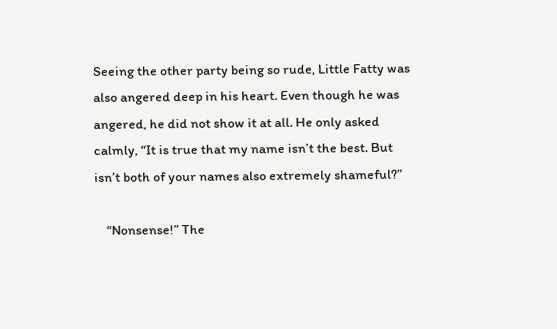Seeing the other party being so rude, Little Fatty was also angered deep in his heart. Even though he was angered, he did not show it at all. He only asked calmly, “It is true that my name isn’t the best. But isn’t both of your names also extremely shameful?”

    “Nonsense!” The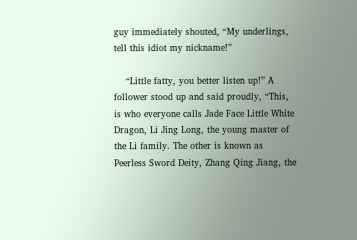guy immediately shouted, “My underlings, tell this idiot my nickname!”

    “Little fatty, you better listen up!” A follower stood up and said proudly, “This, is who everyone calls Jade Face Little White Dragon, Li Jing Long, the young master of the Li family. The other is known as Peerless Sword Deity, Zhang Qing Jiang, the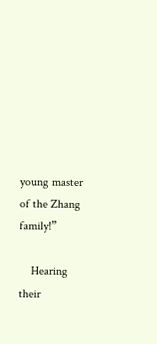young master of the Zhang family!”

    Hearing their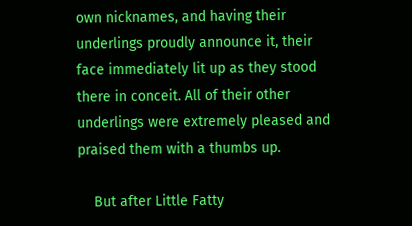own nicknames, and having their underlings proudly announce it, their face immediately lit up as they stood there in conceit. All of their other underlings were extremely pleased and praised them with a thumbs up.

    But after Little Fatty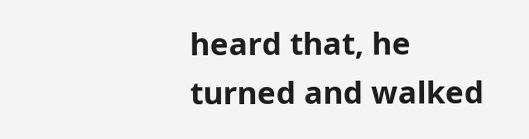heard that, he turned and walked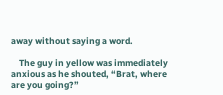away without saying a word.

    The guy in yellow was immediately anxious as he shouted, “Brat, where are you going?”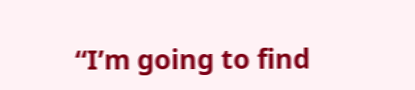“I’m going to find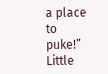a place to puke!” Little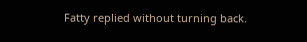Fatty replied without turning back.